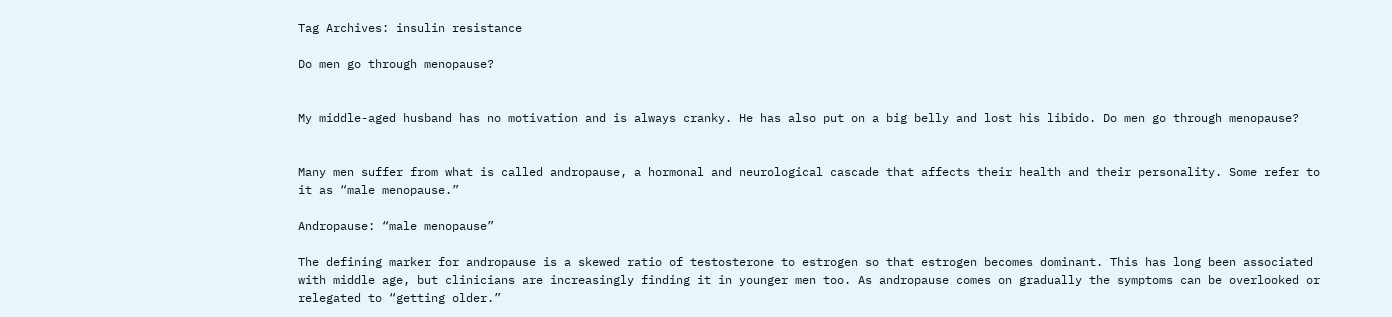Tag Archives: insulin resistance

Do men go through menopause?


My middle-aged husband has no motivation and is always cranky. He has also put on a big belly and lost his libido. Do men go through menopause?


Many men suffer from what is called andropause, a hormonal and neurological cascade that affects their health and their personality. Some refer to it as “male menopause.”

Andropause: “male menopause”

The defining marker for andropause is a skewed ratio of testosterone to estrogen so that estrogen becomes dominant. This has long been associated with middle age, but clinicians are increasingly finding it in younger men too. As andropause comes on gradually the symptoms can be overlooked or relegated to “getting older.”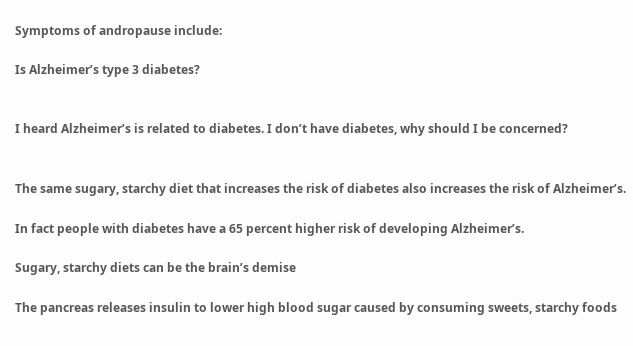Symptoms of andropause include:

Is Alzheimer’s type 3 diabetes?


I heard Alzheimer’s is related to diabetes. I don’t have diabetes, why should I be concerned?


The same sugary, starchy diet that increases the risk of diabetes also increases the risk of Alzheimer’s.

In fact people with diabetes have a 65 percent higher risk of developing Alzheimer’s.

Sugary, starchy diets can be the brain’s demise

The pancreas releases insulin to lower high blood sugar caused by consuming sweets, starchy foods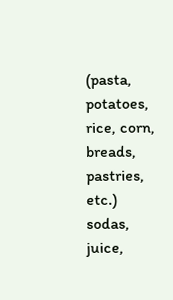(pasta, potatoes, rice, corn, breads, pastries, etc.) sodas, juice,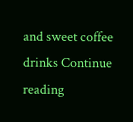and sweet coffee drinks Continue reading